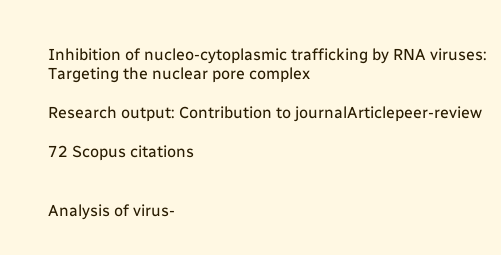Inhibition of nucleo-cytoplasmic trafficking by RNA viruses: Targeting the nuclear pore complex

Research output: Contribution to journalArticlepeer-review

72 Scopus citations


Analysis of virus-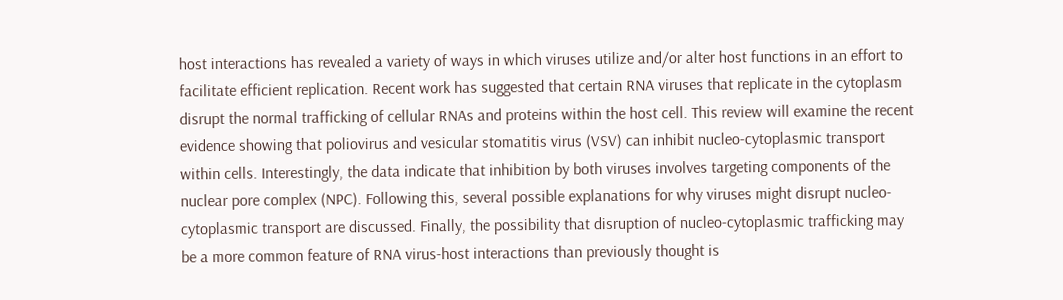host interactions has revealed a variety of ways in which viruses utilize and/or alter host functions in an effort to facilitate efficient replication. Recent work has suggested that certain RNA viruses that replicate in the cytoplasm disrupt the normal trafficking of cellular RNAs and proteins within the host cell. This review will examine the recent evidence showing that poliovirus and vesicular stomatitis virus (VSV) can inhibit nucleo-cytoplasmic transport within cells. Interestingly, the data indicate that inhibition by both viruses involves targeting components of the nuclear pore complex (NPC). Following this, several possible explanations for why viruses might disrupt nucleo-cytoplasmic transport are discussed. Finally, the possibility that disruption of nucleo-cytoplasmic trafficking may be a more common feature of RNA virus-host interactions than previously thought is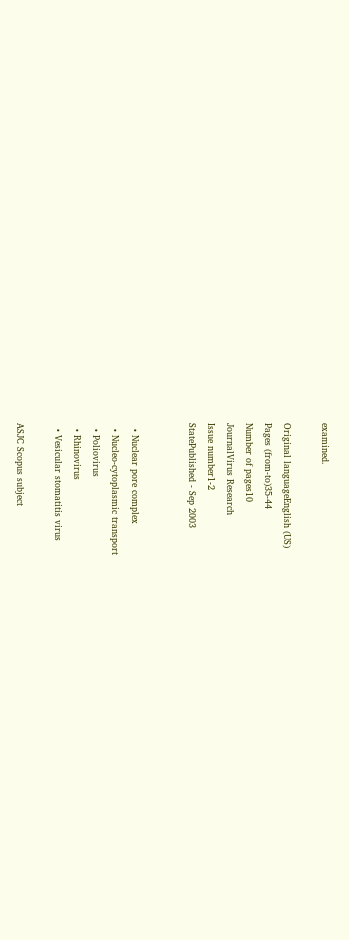examined.

Original languageEnglish (US)
Pages (from-to)35-44
Number of pages10
JournalVirus Research
Issue number1-2
StatePublished - Sep 2003


  • Nuclear pore complex
  • Nucleo-cytoplasmic transport
  • Poliovirus
  • Rhinovirus
  • Vesicular stomatitis virus

ASJC Scopus subject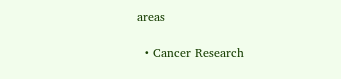areas

  • Cancer Research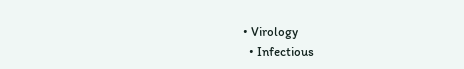• Virology
  • Infectious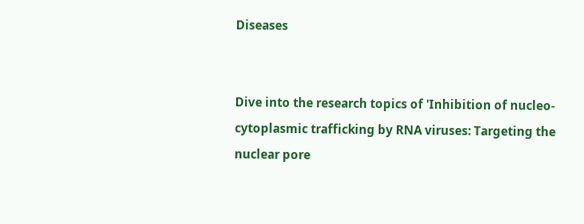Diseases


Dive into the research topics of 'Inhibition of nucleo-cytoplasmic trafficking by RNA viruses: Targeting the nuclear pore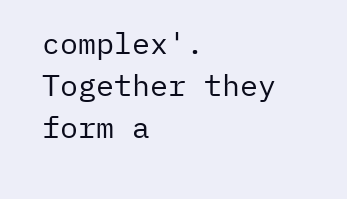complex'. Together they form a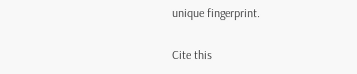unique fingerprint.

Cite this